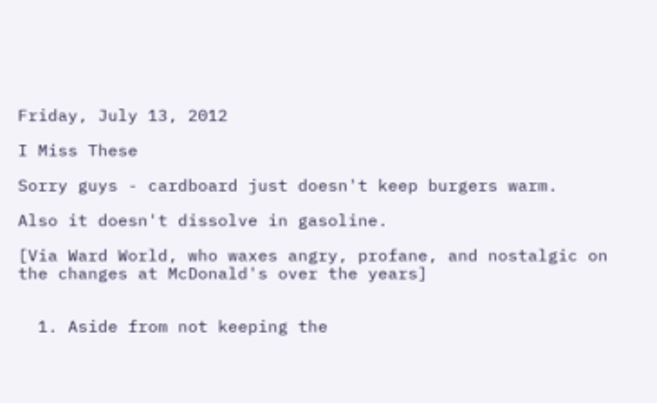Friday, July 13, 2012

I Miss These

Sorry guys - cardboard just doesn't keep burgers warm.

Also it doesn't dissolve in gasoline.

[Via Ward World, who waxes angry, profane, and nostalgic on the changes at McDonald's over the years]


  1. Aside from not keeping the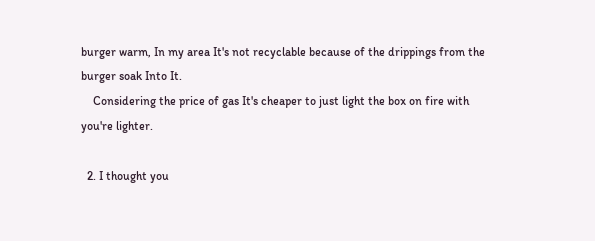burger warm, In my area It's not recyclable because of the drippings from the burger soak Into It.
    Considering the price of gas It's cheaper to just light the box on fire with you're lighter.

  2. I thought you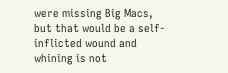were missing Big Macs, but that would be a self-inflicted wound and whining is not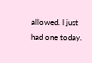allowed. I just had one today.